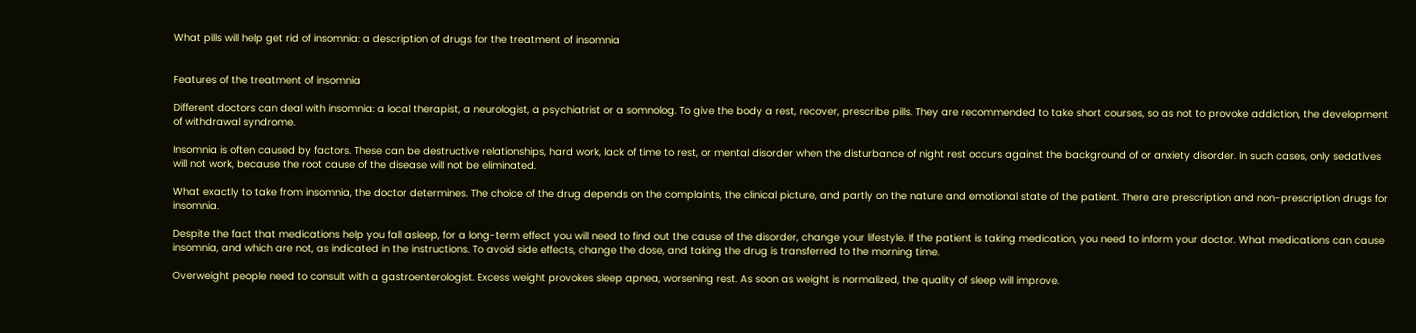What pills will help get rid of insomnia: a description of drugs for the treatment of insomnia


Features of the treatment of insomnia

Different doctors can deal with insomnia: a local therapist, a neurologist, a psychiatrist or a somnolog. To give the body a rest, recover, prescribe pills. They are recommended to take short courses, so as not to provoke addiction, the development of withdrawal syndrome.

Insomnia is often caused by factors. These can be destructive relationships, hard work, lack of time to rest, or mental disorder when the disturbance of night rest occurs against the background of or anxiety disorder. In such cases, only sedatives will not work, because the root cause of the disease will not be eliminated.

What exactly to take from insomnia, the doctor determines. The choice of the drug depends on the complaints, the clinical picture, and partly on the nature and emotional state of the patient. There are prescription and non-prescription drugs for insomnia.

Despite the fact that medications help you fall asleep, for a long-term effect you will need to find out the cause of the disorder, change your lifestyle. If the patient is taking medication, you need to inform your doctor. What medications can cause insomnia, and which are not, as indicated in the instructions. To avoid side effects, change the dose, and taking the drug is transferred to the morning time.

Overweight people need to consult with a gastroenterologist. Excess weight provokes sleep apnea, worsening rest. As soon as weight is normalized, the quality of sleep will improve.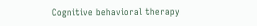Cognitive behavioral therapy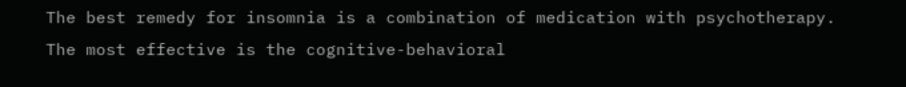The best remedy for insomnia is a combination of medication with psychotherapy. The most effective is the cognitive-behavioral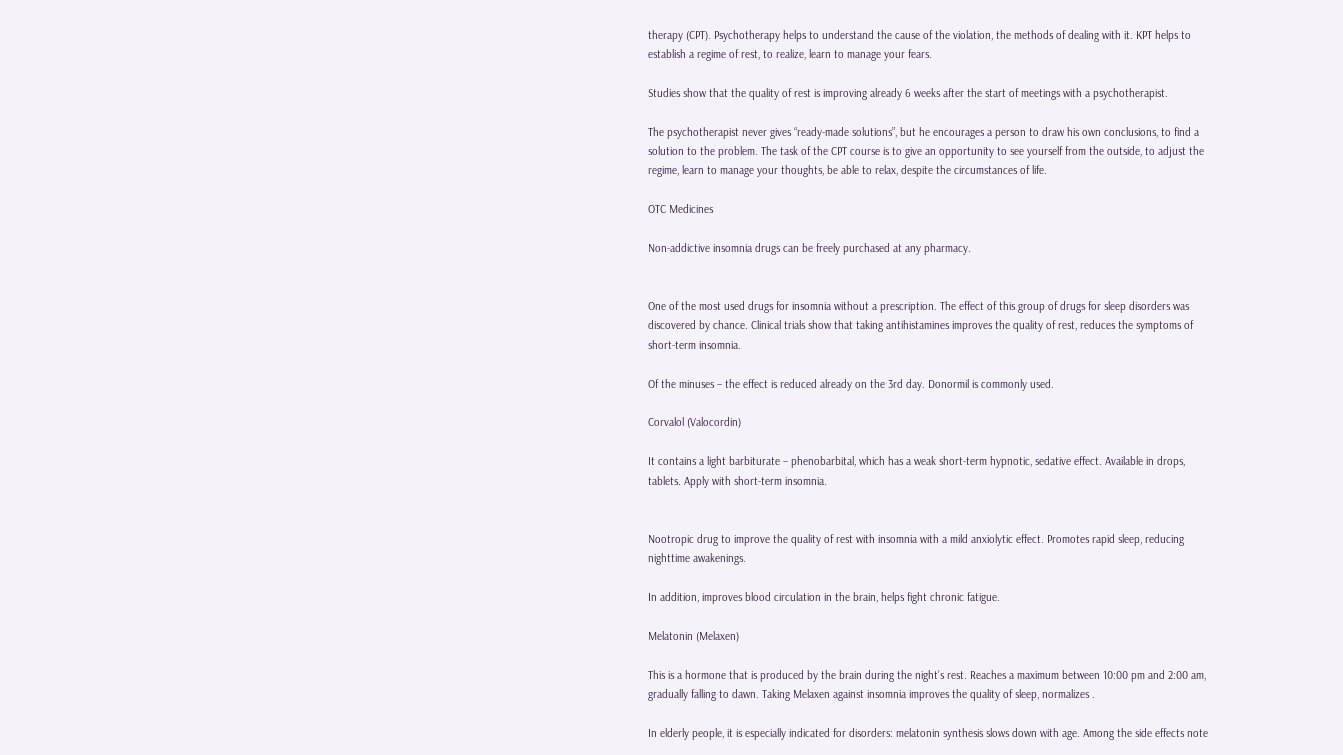therapy (CPT). Psychotherapy helps to understand the cause of the violation, the methods of dealing with it. KPT helps to establish a regime of rest, to realize, learn to manage your fears.

Studies show that the quality of rest is improving already 6 weeks after the start of meetings with a psychotherapist.

The psychotherapist never gives “ready-made solutions”, but he encourages a person to draw his own conclusions, to find a solution to the problem. The task of the CPT course is to give an opportunity to see yourself from the outside, to adjust the regime, learn to manage your thoughts, be able to relax, despite the circumstances of life.

OTC Medicines

Non-addictive insomnia drugs can be freely purchased at any pharmacy.


One of the most used drugs for insomnia without a prescription. The effect of this group of drugs for sleep disorders was discovered by chance. Clinical trials show that taking antihistamines improves the quality of rest, reduces the symptoms of short-term insomnia.

Of the minuses – the effect is reduced already on the 3rd day. Donormil is commonly used.

Corvalol (Valocordin)

It contains a light barbiturate – phenobarbital, which has a weak short-term hypnotic, sedative effect. Available in drops, tablets. Apply with short-term insomnia.


Nootropic drug to improve the quality of rest with insomnia with a mild anxiolytic effect. Promotes rapid sleep, reducing nighttime awakenings.

In addition, improves blood circulation in the brain, helps fight chronic fatigue.

Melatonin (Melaxen)

This is a hormone that is produced by the brain during the night’s rest. Reaches a maximum between 10:00 pm and 2:00 am, gradually falling to dawn. Taking Melaxen against insomnia improves the quality of sleep, normalizes .

In elderly people, it is especially indicated for disorders: melatonin synthesis slows down with age. Among the side effects note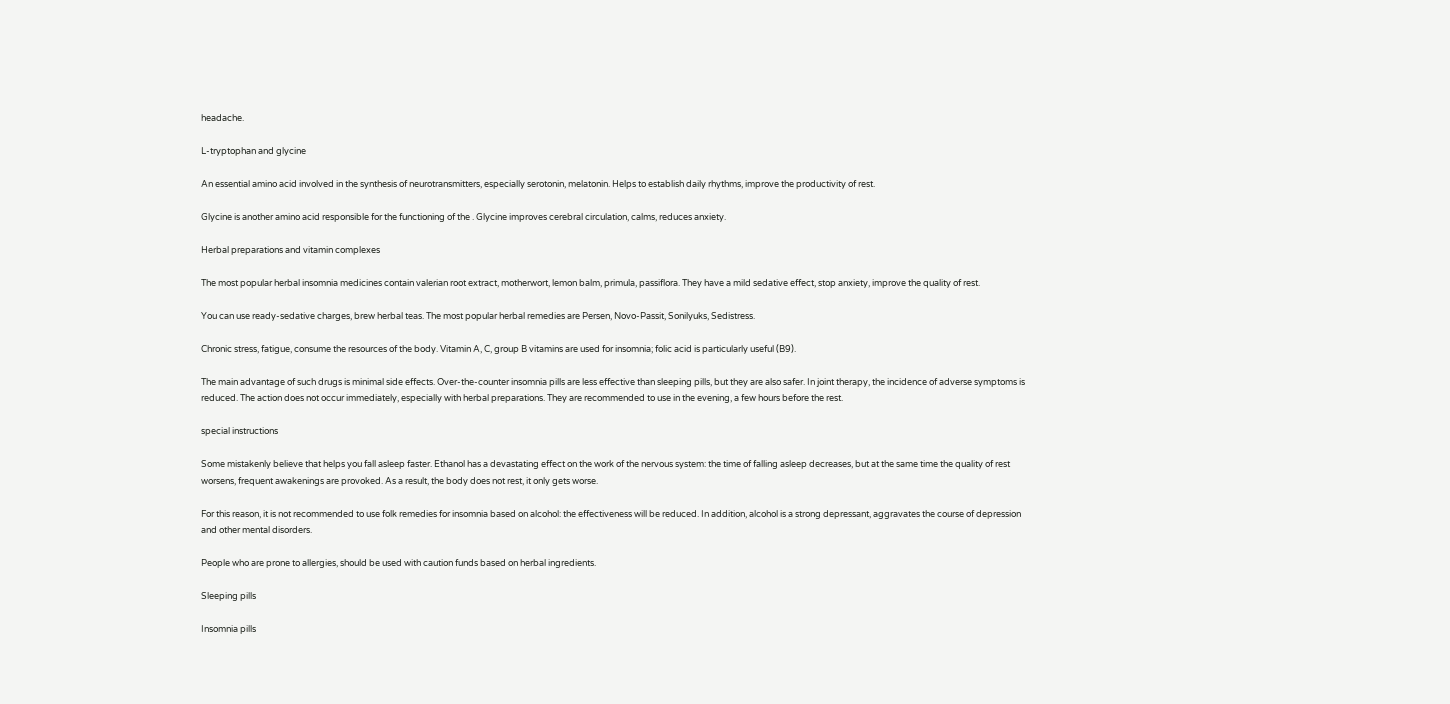headache.

L-tryptophan and glycine

An essential amino acid involved in the synthesis of neurotransmitters, especially serotonin, melatonin. Helps to establish daily rhythms, improve the productivity of rest.

Glycine is another amino acid responsible for the functioning of the . Glycine improves cerebral circulation, calms, reduces anxiety.

Herbal preparations and vitamin complexes

The most popular herbal insomnia medicines contain valerian root extract, motherwort, lemon balm, primula, passiflora. They have a mild sedative effect, stop anxiety, improve the quality of rest.

You can use ready-sedative charges, brew herbal teas. The most popular herbal remedies are Persen, Novo-Passit, Sonilyuks, Sedistress.

Chronic stress, fatigue, consume the resources of the body. Vitamin A, C, group B vitamins are used for insomnia; folic acid is particularly useful (B9).

The main advantage of such drugs is minimal side effects. Over-the-counter insomnia pills are less effective than sleeping pills, but they are also safer. In joint therapy, the incidence of adverse symptoms is reduced. The action does not occur immediately, especially with herbal preparations. They are recommended to use in the evening, a few hours before the rest.

special instructions

Some mistakenly believe that helps you fall asleep faster. Ethanol has a devastating effect on the work of the nervous system: the time of falling asleep decreases, but at the same time the quality of rest worsens, frequent awakenings are provoked. As a result, the body does not rest, it only gets worse.

For this reason, it is not recommended to use folk remedies for insomnia based on alcohol: the effectiveness will be reduced. In addition, alcohol is a strong depressant, aggravates the course of depression and other mental disorders.

People who are prone to allergies, should be used with caution funds based on herbal ingredients.

Sleeping pills

Insomnia pills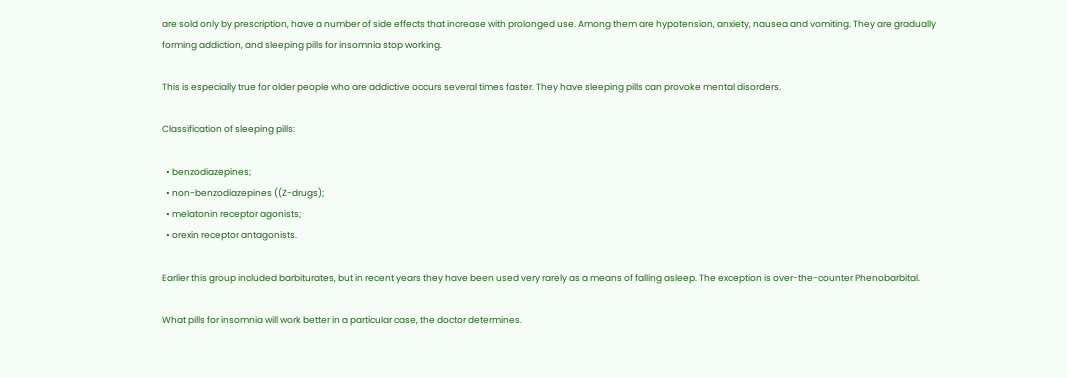are sold only by prescription, have a number of side effects that increase with prolonged use. Among them are hypotension, anxiety, nausea and vomiting. They are gradually forming addiction, and sleeping pills for insomnia stop working.

This is especially true for older people who are addictive occurs several times faster. They have sleeping pills can provoke mental disorders.

Classification of sleeping pills:

  • benzodiazepines;
  • non-benzodiazepines ((Z-drugs);
  • melatonin receptor agonists;
  • orexin receptor antagonists.

Earlier this group included barbiturates, but in recent years they have been used very rarely as a means of falling asleep. The exception is over-the-counter Phenobarbital.

What pills for insomnia will work better in a particular case, the doctor determines.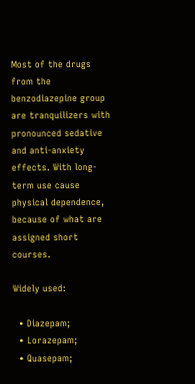Most of the drugs from the benzodiazepine group are tranquilizers with pronounced sedative and anti-anxiety effects. With long-term use cause physical dependence, because of what are assigned short courses.

Widely used:

  • Diazepam;
  • Lorazepam;
  • Quasepam;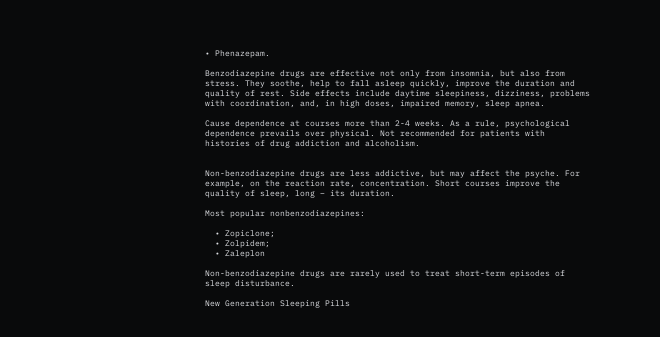• Phenazepam.

Benzodiazepine drugs are effective not only from insomnia, but also from stress. They soothe, help to fall asleep quickly, improve the duration and quality of rest. Side effects include daytime sleepiness, dizziness, problems with coordination, and, in high doses, impaired memory, sleep apnea.

Cause dependence at courses more than 2-4 weeks. As a rule, psychological dependence prevails over physical. Not recommended for patients with histories of drug addiction and alcoholism.


Non-benzodiazepine drugs are less addictive, but may affect the psyche. For example, on the reaction rate, concentration. Short courses improve the quality of sleep, long – its duration.

Most popular nonbenzodiazepines:

  • Zopiclone;
  • Zolpidem;
  • Zaleplon

Non-benzodiazepine drugs are rarely used to treat short-term episodes of sleep disturbance.

New Generation Sleeping Pills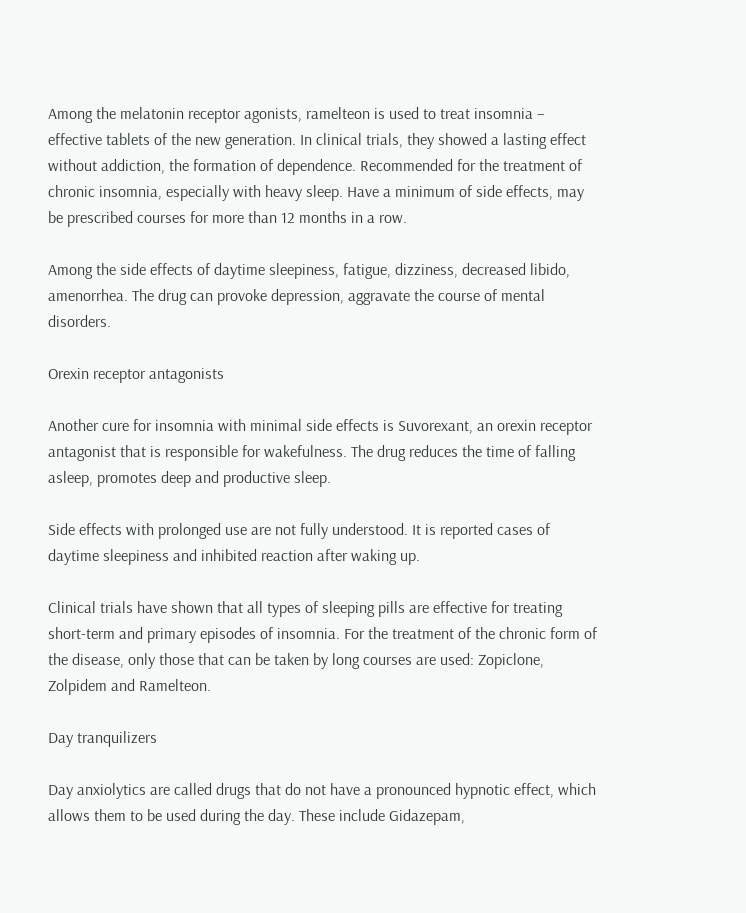Among the melatonin receptor agonists, ramelteon is used to treat insomnia – effective tablets of the new generation. In clinical trials, they showed a lasting effect without addiction, the formation of dependence. Recommended for the treatment of chronic insomnia, especially with heavy sleep. Have a minimum of side effects, may be prescribed courses for more than 12 months in a row.

Among the side effects of daytime sleepiness, fatigue, dizziness, decreased libido, amenorrhea. The drug can provoke depression, aggravate the course of mental disorders.

Orexin receptor antagonists

Another cure for insomnia with minimal side effects is Suvorexant, an orexin receptor antagonist that is responsible for wakefulness. The drug reduces the time of falling asleep, promotes deep and productive sleep.

Side effects with prolonged use are not fully understood. It is reported cases of daytime sleepiness and inhibited reaction after waking up.

Clinical trials have shown that all types of sleeping pills are effective for treating short-term and primary episodes of insomnia. For the treatment of the chronic form of the disease, only those that can be taken by long courses are used: Zopiclone, Zolpidem and Ramelteon.

Day tranquilizers

Day anxiolytics are called drugs that do not have a pronounced hypnotic effect, which allows them to be used during the day. These include Gidazepam,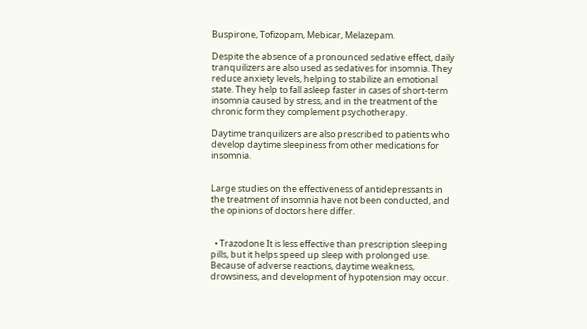Buspirone, Tofizopam, Mebicar, Melazepam.

Despite the absence of a pronounced sedative effect, daily tranquilizers are also used as sedatives for insomnia. They reduce anxiety levels, helping to stabilize an emotional state. They help to fall asleep faster in cases of short-term insomnia caused by stress, and in the treatment of the chronic form they complement psychotherapy.

Daytime tranquilizers are also prescribed to patients who develop daytime sleepiness from other medications for insomnia.


Large studies on the effectiveness of antidepressants in the treatment of insomnia have not been conducted, and the opinions of doctors here differ.


  • Trazodone It is less effective than prescription sleeping pills, but it helps speed up sleep with prolonged use. Because of adverse reactions, daytime weakness, drowsiness, and development of hypotension may occur.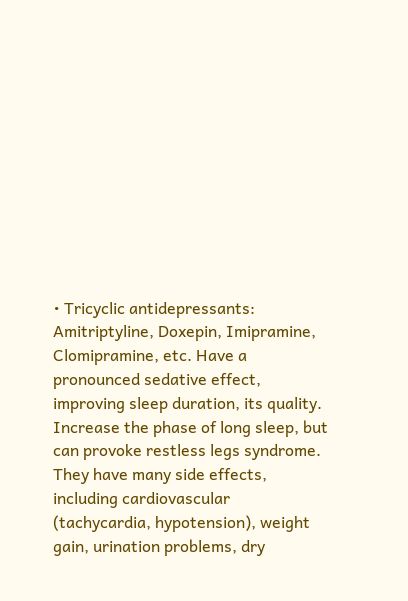• Tricyclic antidepressants: Amitriptyline, Doxepin, Imipramine, Clomipramine, etc. Have a pronounced sedative effect, improving sleep duration, its quality. Increase the phase of long sleep, but can provoke restless legs syndrome. They have many side effects, including cardiovascular (tachycardia, hypotension), weight gain, urination problems, dry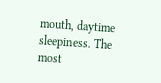mouth, daytime sleepiness. The most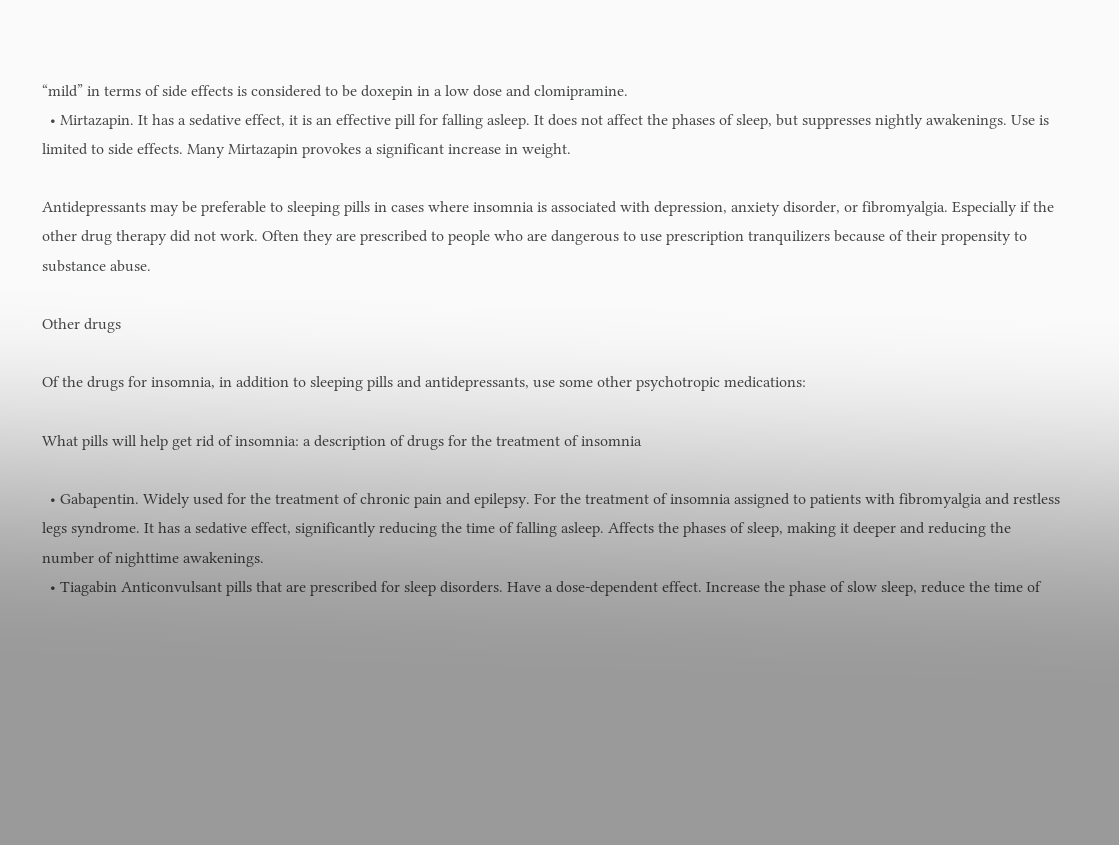“mild” in terms of side effects is considered to be doxepin in a low dose and clomipramine.
  • Mirtazapin. It has a sedative effect, it is an effective pill for falling asleep. It does not affect the phases of sleep, but suppresses nightly awakenings. Use is limited to side effects. Many Mirtazapin provokes a significant increase in weight.

Antidepressants may be preferable to sleeping pills in cases where insomnia is associated with depression, anxiety disorder, or fibromyalgia. Especially if the other drug therapy did not work. Often they are prescribed to people who are dangerous to use prescription tranquilizers because of their propensity to substance abuse.

Other drugs

Of the drugs for insomnia, in addition to sleeping pills and antidepressants, use some other psychotropic medications:

What pills will help get rid of insomnia: a description of drugs for the treatment of insomnia

  • Gabapentin. Widely used for the treatment of chronic pain and epilepsy. For the treatment of insomnia assigned to patients with fibromyalgia and restless legs syndrome. It has a sedative effect, significantly reducing the time of falling asleep. Affects the phases of sleep, making it deeper and reducing the number of nighttime awakenings.
  • Tiagabin Anticonvulsant pills that are prescribed for sleep disorders. Have a dose-dependent effect. Increase the phase of slow sleep, reduce the time of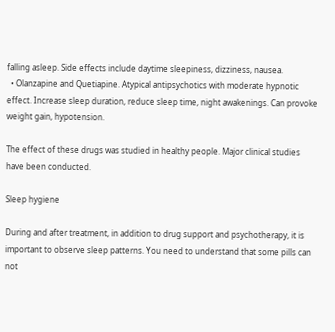falling asleep. Side effects include daytime sleepiness, dizziness, nausea.
  • Olanzapine and Quetiapine. Atypical antipsychotics with moderate hypnotic effect. Increase sleep duration, reduce sleep time, night awakenings. Can provoke weight gain, hypotension.

The effect of these drugs was studied in healthy people. Major clinical studies have been conducted.

Sleep hygiene

During and after treatment, in addition to drug support and psychotherapy, it is important to observe sleep patterns. You need to understand that some pills can not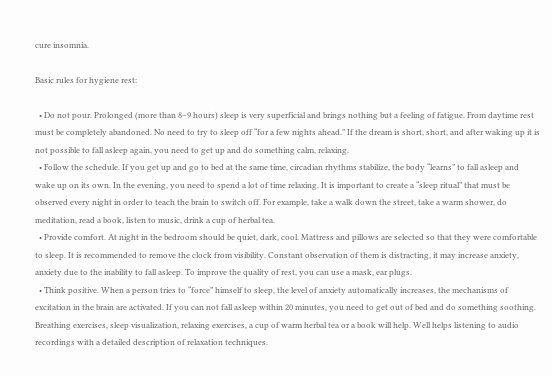cure insomnia.

Basic rules for hygiene rest:

  • Do not pour. Prolonged (more than 8–9 hours) sleep is very superficial and brings nothing but a feeling of fatigue. From daytime rest must be completely abandoned. No need to try to sleep off “for a few nights ahead.” If the dream is short, short, and after waking up it is not possible to fall asleep again, you need to get up and do something calm, relaxing.
  • Follow the schedule. If you get up and go to bed at the same time, circadian rhythms stabilize, the body “learns” to fall asleep and wake up on its own. In the evening, you need to spend a lot of time relaxing. It is important to create a “sleep ritual” that must be observed every night in order to teach the brain to switch off. For example, take a walk down the street, take a warm shower, do meditation, read a book, listen to music, drink a cup of herbal tea.
  • Provide comfort. At night in the bedroom should be quiet, dark, cool. Mattress and pillows are selected so that they were comfortable to sleep. It is recommended to remove the clock from visibility. Constant observation of them is distracting, it may increase anxiety, anxiety due to the inability to fall asleep. To improve the quality of rest, you can use a mask, ear plugs.
  • Think positive. When a person tries to “force” himself to sleep, the level of anxiety automatically increases, the mechanisms of excitation in the brain are activated. If you can not fall asleep within 20 minutes, you need to get out of bed and do something soothing. Breathing exercises, sleep visualization, relaxing exercises, a cup of warm herbal tea or a book will help. Well helps listening to audio recordings with a detailed description of relaxation techniques.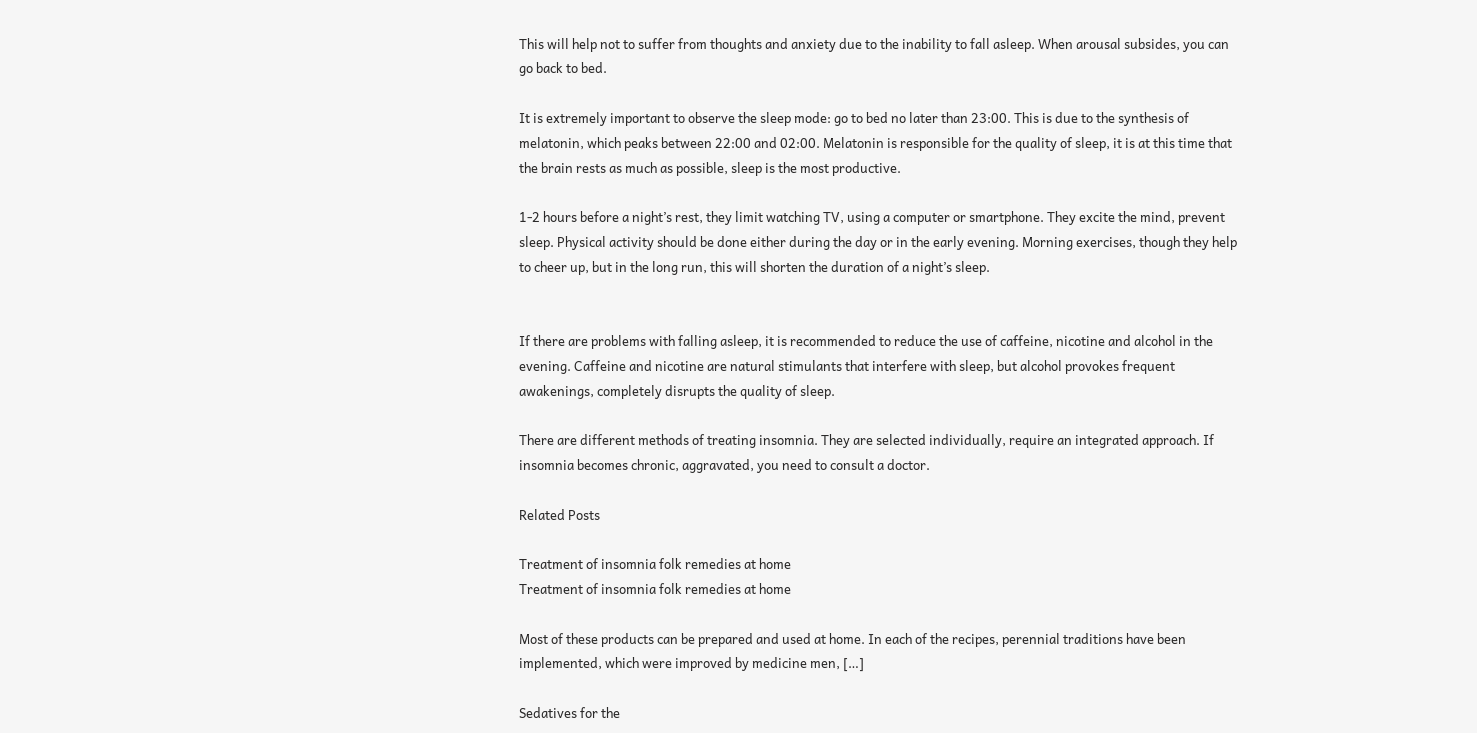This will help not to suffer from thoughts and anxiety due to the inability to fall asleep. When arousal subsides, you can go back to bed.

It is extremely important to observe the sleep mode: go to bed no later than 23:00. This is due to the synthesis of melatonin, which peaks between 22:00 and 02:00. Melatonin is responsible for the quality of sleep, it is at this time that the brain rests as much as possible, sleep is the most productive.

1-2 hours before a night’s rest, they limit watching TV, using a computer or smartphone. They excite the mind, prevent sleep. Physical activity should be done either during the day or in the early evening. Morning exercises, though they help to cheer up, but in the long run, this will shorten the duration of a night’s sleep.


If there are problems with falling asleep, it is recommended to reduce the use of caffeine, nicotine and alcohol in the evening. Caffeine and nicotine are natural stimulants that interfere with sleep, but alcohol provokes frequent awakenings, completely disrupts the quality of sleep.

There are different methods of treating insomnia. They are selected individually, require an integrated approach. If insomnia becomes chronic, aggravated, you need to consult a doctor.

Related Posts

Treatment of insomnia folk remedies at home
Treatment of insomnia folk remedies at home

Most of these products can be prepared and used at home. In each of the recipes, perennial traditions have been implemented, which were improved by medicine men, […]

Sedatives for the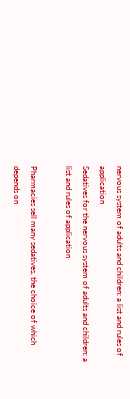nervous system of adults and children: a list and rules of application
Sedatives for the nervous system of adults and children: a list and rules of application

Pharmacies sell many sedatives, the choice of which depends on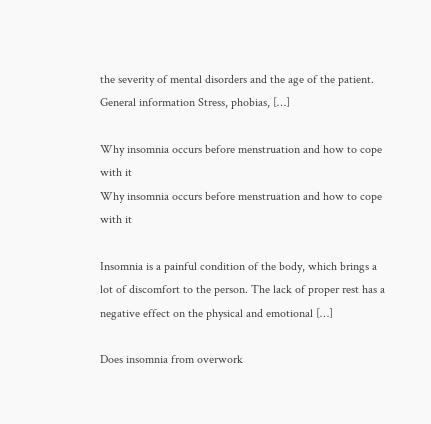the severity of mental disorders and the age of the patient. General information Stress, phobias, […]

Why insomnia occurs before menstruation and how to cope with it
Why insomnia occurs before menstruation and how to cope with it

Insomnia is a painful condition of the body, which brings a lot of discomfort to the person. The lack of proper rest has a negative effect on the physical and emotional […]

Does insomnia from overwork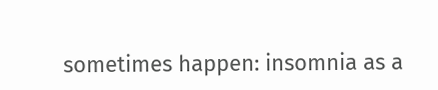sometimes happen: insomnia as a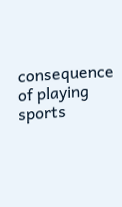consequence of playing sports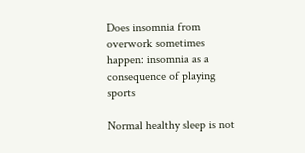Does insomnia from overwork sometimes happen: insomnia as a consequence of playing sports

Normal healthy sleep is not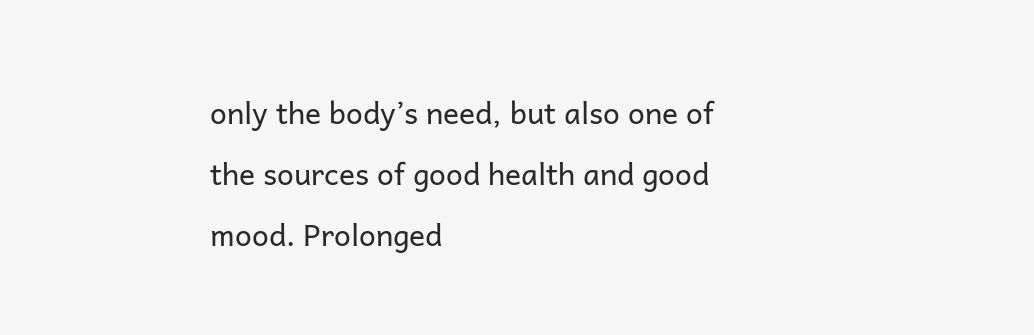only the body’s need, but also one of the sources of good health and good mood. Prolonged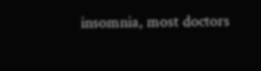insomnia, most doctors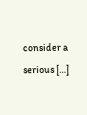consider a serious […]